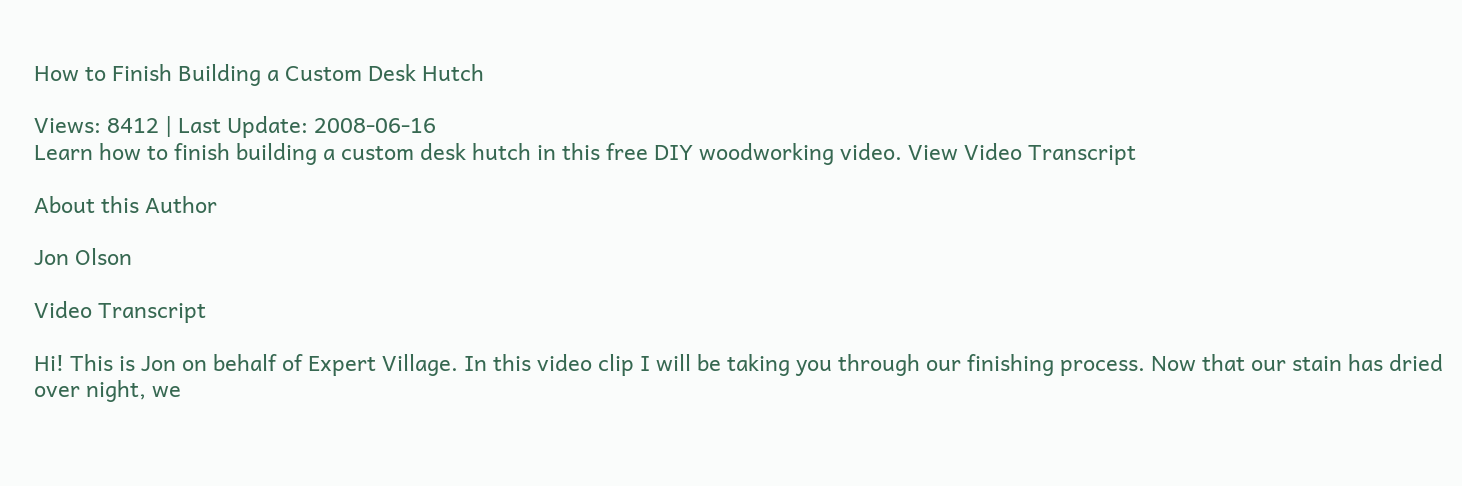How to Finish Building a Custom Desk Hutch

Views: 8412 | Last Update: 2008-06-16
Learn how to finish building a custom desk hutch in this free DIY woodworking video. View Video Transcript

About this Author

Jon Olson

Video Transcript

Hi! This is Jon on behalf of Expert Village. In this video clip I will be taking you through our finishing process. Now that our stain has dried over night, we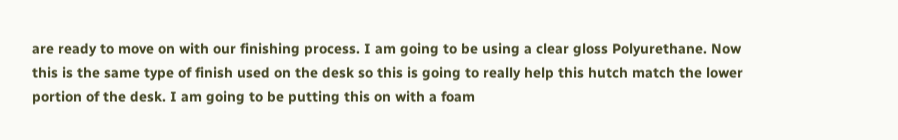are ready to move on with our finishing process. I am going to be using a clear gloss Polyurethane. Now this is the same type of finish used on the desk so this is going to really help this hutch match the lower portion of the desk. I am going to be putting this on with a foam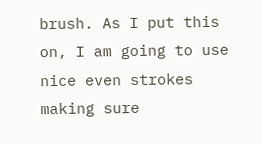brush. As I put this on, I am going to use nice even strokes making sure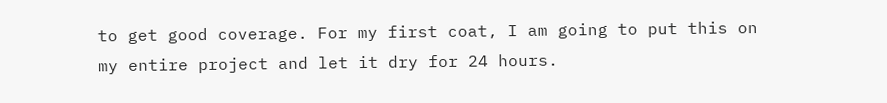to get good coverage. For my first coat, I am going to put this on my entire project and let it dry for 24 hours.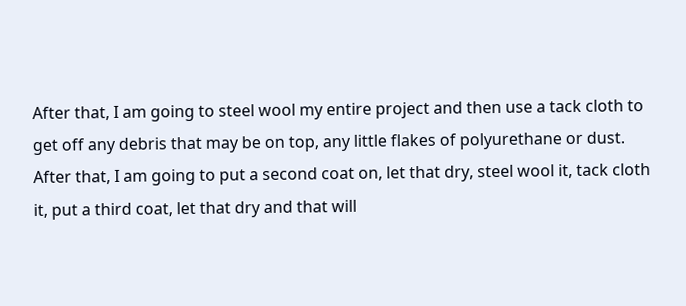After that, I am going to steel wool my entire project and then use a tack cloth to get off any debris that may be on top, any little flakes of polyurethane or dust. After that, I am going to put a second coat on, let that dry, steel wool it, tack cloth it, put a third coat, let that dry and that will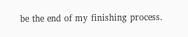be the end of my finishing process.